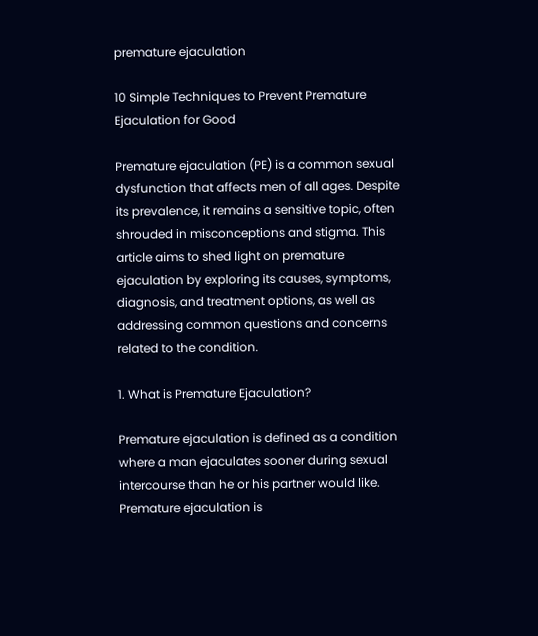premature ejaculation

10 Simple Techniques to Prevent Premature Ejaculation for Good

Premature ejaculation (PE) is a common sexual dysfunction that affects men of all ages. Despite its prevalence, it remains a sensitive topic, often shrouded in misconceptions and stigma. This article aims to shed light on premature ejaculation by exploring its causes, symptoms, diagnosis, and treatment options, as well as addressing common questions and concerns related to the condition.

1. What is Premature Ejaculation?

Premature ejaculation is defined as a condition where a man ejaculates sooner during sexual intercourse than he or his partner would like. Premature ejaculation is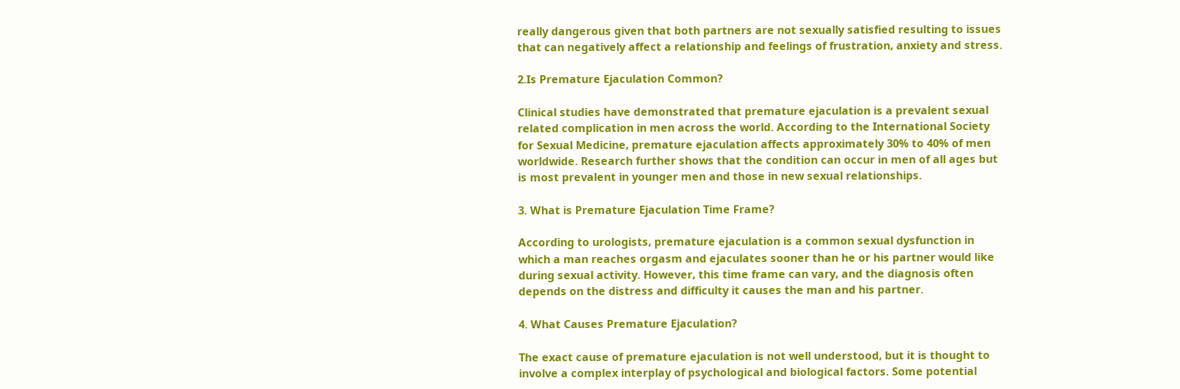really dangerous given that both partners are not sexually satisfied resulting to issues that can negatively affect a relationship and feelings of frustration, anxiety and stress.

2.Is Premature Ejaculation Common?

Clinical studies have demonstrated that premature ejaculation is a prevalent sexual related complication in men across the world. According to the International Society for Sexual Medicine, premature ejaculation affects approximately 30% to 40% of men worldwide. Research further shows that the condition can occur in men of all ages but is most prevalent in younger men and those in new sexual relationships.

3. What is Premature Ejaculation Time Frame?

According to urologists, premature ejaculation is a common sexual dysfunction in which a man reaches orgasm and ejaculates sooner than he or his partner would like during sexual activity. However, this time frame can vary, and the diagnosis often depends on the distress and difficulty it causes the man and his partner.

4. What Causes Premature Ejaculation?

The exact cause of premature ejaculation is not well understood, but it is thought to involve a complex interplay of psychological and biological factors. Some potential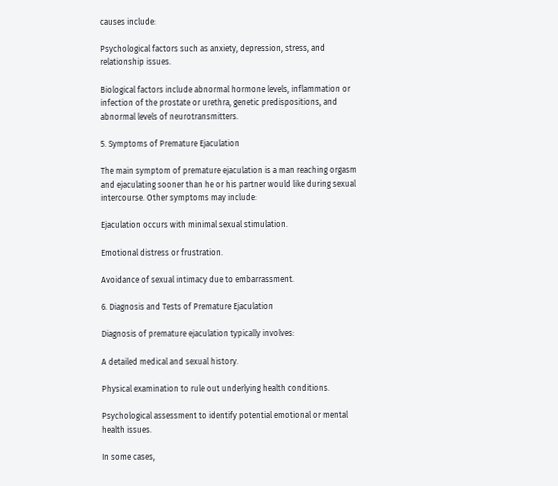causes include:

Psychological factors such as anxiety, depression, stress, and relationship issues.

Biological factors include abnormal hormone levels, inflammation or infection of the prostate or urethra, genetic predispositions, and abnormal levels of neurotransmitters.

5. Symptoms of Premature Ejaculation

The main symptom of premature ejaculation is a man reaching orgasm and ejaculating sooner than he or his partner would like during sexual intercourse. Other symptoms may include:

Ejaculation occurs with minimal sexual stimulation.

Emotional distress or frustration.

Avoidance of sexual intimacy due to embarrassment.

6. Diagnosis and Tests of Premature Ejaculation

Diagnosis of premature ejaculation typically involves:

A detailed medical and sexual history.

Physical examination to rule out underlying health conditions.

Psychological assessment to identify potential emotional or mental health issues.

In some cases,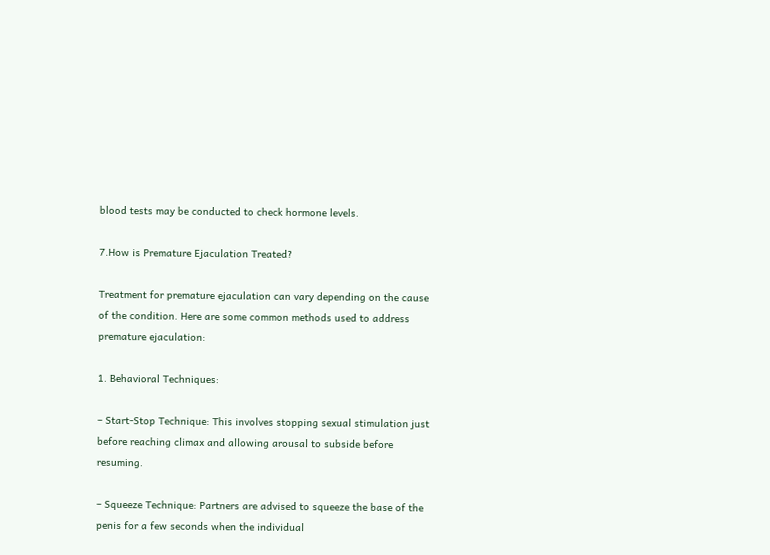blood tests may be conducted to check hormone levels.

7.How is Premature Ejaculation Treated?

Treatment for premature ejaculation can vary depending on the cause of the condition. Here are some common methods used to address premature ejaculation:

1. Behavioral Techniques:

– Start-Stop Technique: This involves stopping sexual stimulation just before reaching climax and allowing arousal to subside before resuming.

– Squeeze Technique: Partners are advised to squeeze the base of the penis for a few seconds when the individual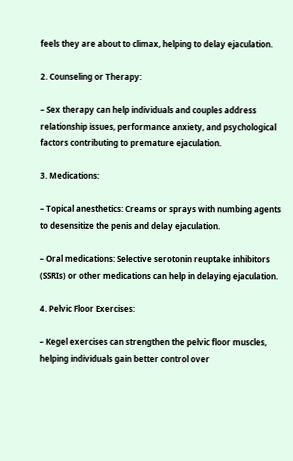feels they are about to climax, helping to delay ejaculation.

2. Counseling or Therapy:

– Sex therapy can help individuals and couples address relationship issues, performance anxiety, and psychological factors contributing to premature ejaculation.

3. Medications:

– Topical anesthetics: Creams or sprays with numbing agents to desensitize the penis and delay ejaculation.

– Oral medications: Selective serotonin reuptake inhibitors (SSRIs) or other medications can help in delaying ejaculation.

4. Pelvic Floor Exercises:

– Kegel exercises can strengthen the pelvic floor muscles, helping individuals gain better control over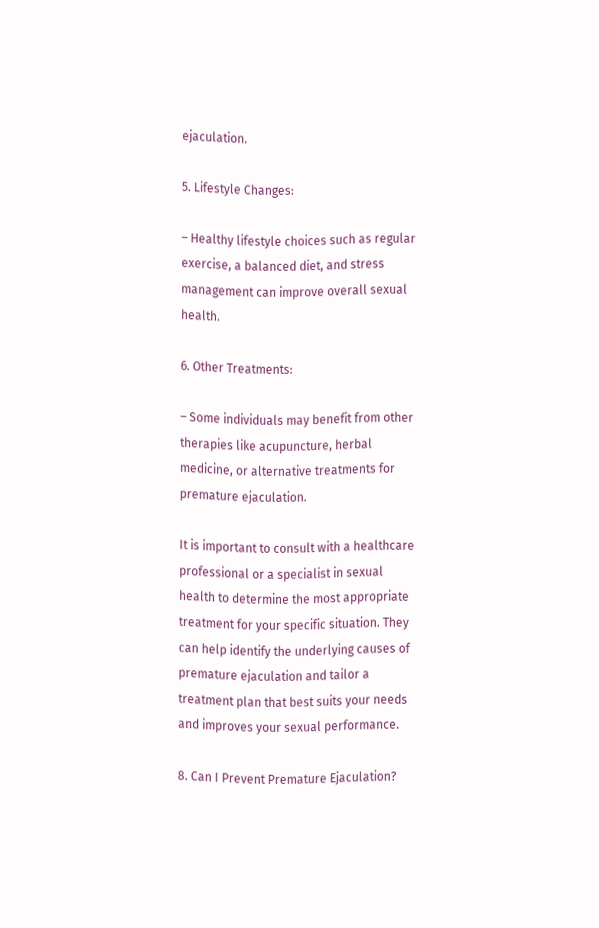ejaculation.

5. Lifestyle Changes:

– Healthy lifestyle choices such as regular exercise, a balanced diet, and stress management can improve overall sexual health.

6. Other Treatments:

– Some individuals may benefit from other therapies like acupuncture, herbal medicine, or alternative treatments for premature ejaculation.

It is important to consult with a healthcare professional or a specialist in sexual health to determine the most appropriate treatment for your specific situation. They can help identify the underlying causes of premature ejaculation and tailor a treatment plan that best suits your needs and improves your sexual performance.

8. Can I Prevent Premature Ejaculation?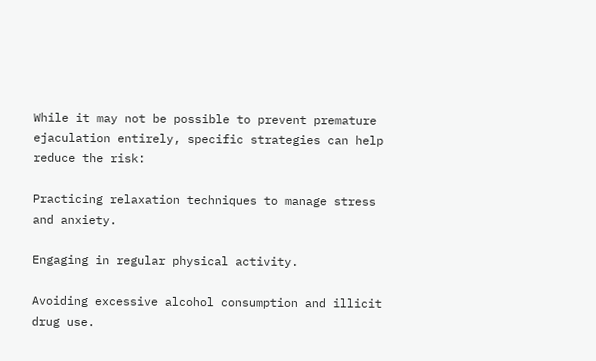While it may not be possible to prevent premature ejaculation entirely, specific strategies can help reduce the risk:

Practicing relaxation techniques to manage stress and anxiety.

Engaging in regular physical activity.

Avoiding excessive alcohol consumption and illicit drug use.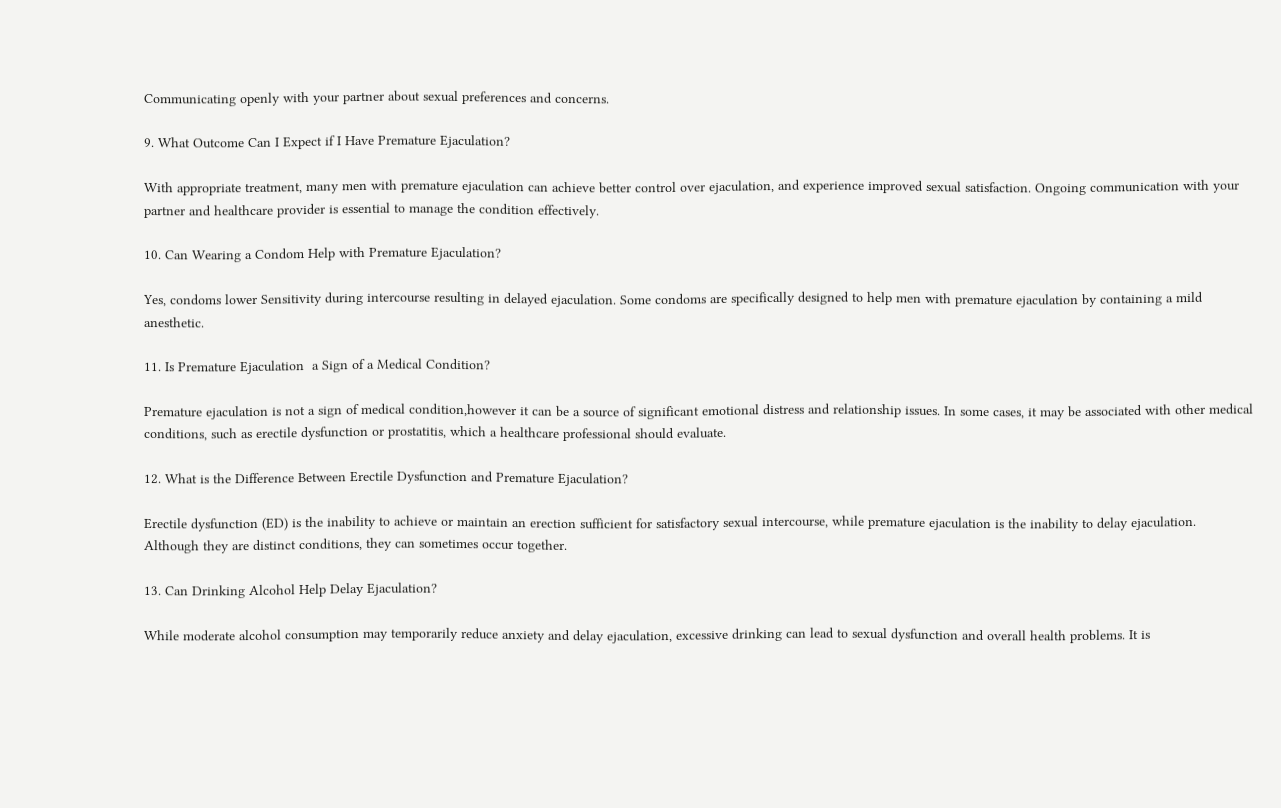Communicating openly with your partner about sexual preferences and concerns.

9. What Outcome Can I Expect if I Have Premature Ejaculation?

With appropriate treatment, many men with premature ejaculation can achieve better control over ejaculation, and experience improved sexual satisfaction. Ongoing communication with your partner and healthcare provider is essential to manage the condition effectively.

10. Can Wearing a Condom Help with Premature Ejaculation?

Yes, condoms lower Sensitivity during intercourse resulting in delayed ejaculation. Some condoms are specifically designed to help men with premature ejaculation by containing a mild anesthetic.

11. Is Premature Ejaculation  a Sign of a Medical Condition?

Premature ejaculation is not a sign of medical condition,however it can be a source of significant emotional distress and relationship issues. In some cases, it may be associated with other medical conditions, such as erectile dysfunction or prostatitis, which a healthcare professional should evaluate.

12. What is the Difference Between Erectile Dysfunction and Premature Ejaculation?

Erectile dysfunction (ED) is the inability to achieve or maintain an erection sufficient for satisfactory sexual intercourse, while premature ejaculation is the inability to delay ejaculation. Although they are distinct conditions, they can sometimes occur together.

13. Can Drinking Alcohol Help Delay Ejaculation?

While moderate alcohol consumption may temporarily reduce anxiety and delay ejaculation, excessive drinking can lead to sexual dysfunction and overall health problems. It is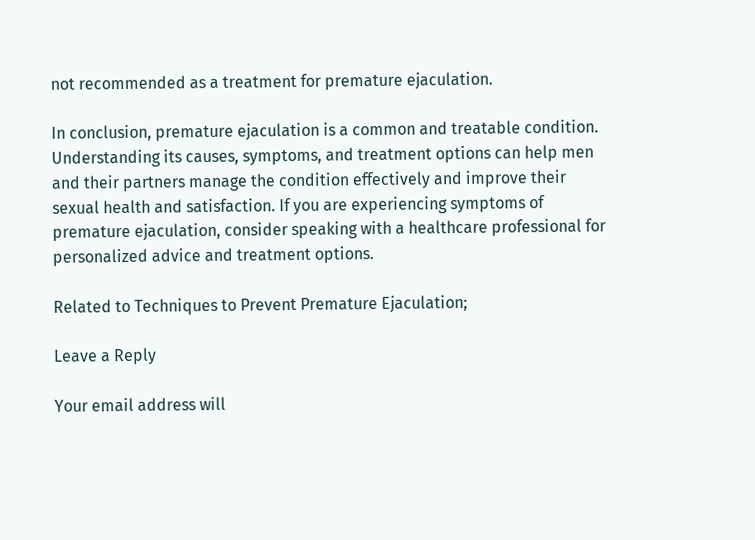not recommended as a treatment for premature ejaculation.

In conclusion, premature ejaculation is a common and treatable condition. Understanding its causes, symptoms, and treatment options can help men and their partners manage the condition effectively and improve their sexual health and satisfaction. If you are experiencing symptoms of premature ejaculation, consider speaking with a healthcare professional for personalized advice and treatment options.

Related to Techniques to Prevent Premature Ejaculation;

Leave a Reply

Your email address will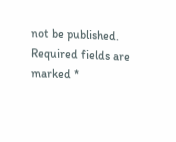not be published. Required fields are marked *